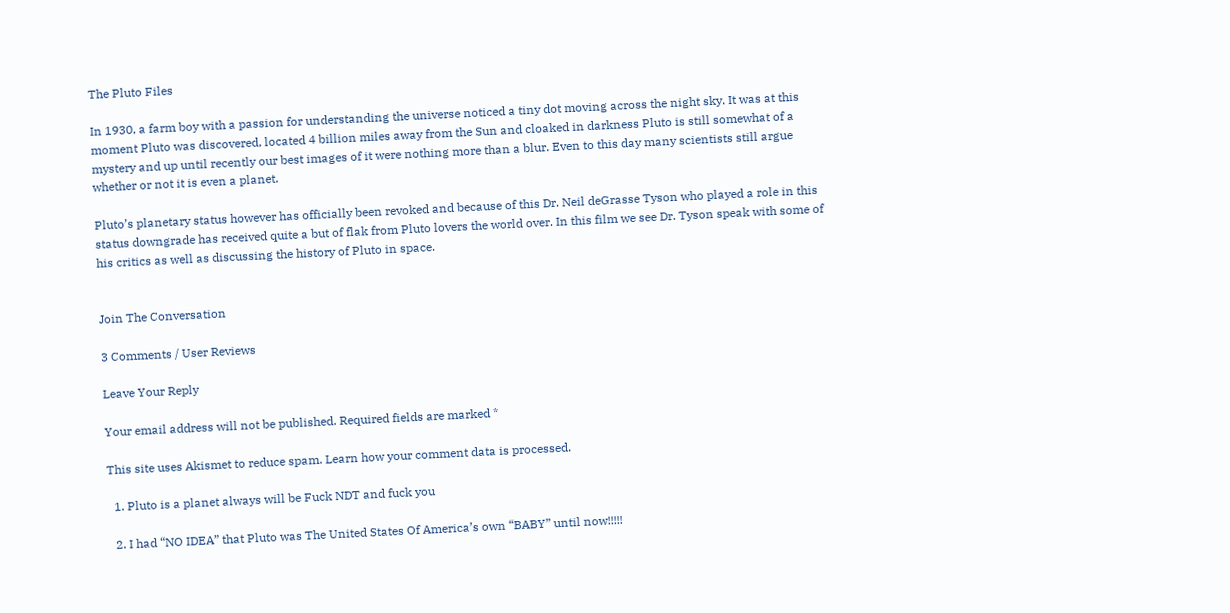The Pluto Files

In 1930, a farm boy with a passion for understanding the universe noticed a tiny dot moving across the night sky. It was at this moment Pluto was discovered, located 4 billion miles away from the Sun and cloaked in darkness Pluto is still somewhat of a mystery and up until recently our best images of it were nothing more than a blur. Even to this day many scientists still argue whether or not it is even a planet.

Pluto’s planetary status however has officially been revoked and because of this Dr. Neil deGrasse Tyson who played a role in this status downgrade has received quite a but of flak from Pluto lovers the world over. In this film we see Dr. Tyson speak with some of his critics as well as discussing the history of Pluto in space.


Join The Conversation

3 Comments / User Reviews

Leave Your Reply

Your email address will not be published. Required fields are marked *

This site uses Akismet to reduce spam. Learn how your comment data is processed.

  1. Pluto is a planet always will be Fuck NDT and fuck you

  2. I had “NO IDEA” that Pluto was The United States Of America’s own “BABY” until now!!!!!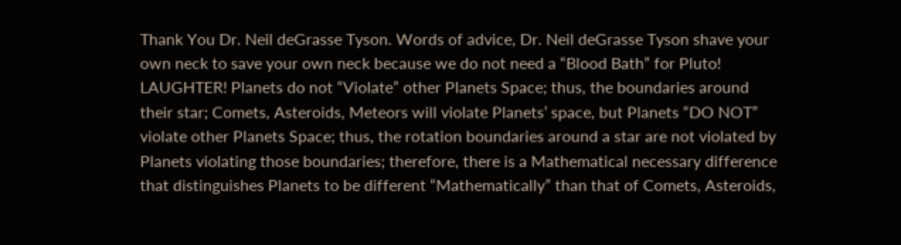Thank You Dr. Neil deGrasse Tyson. Words of advice, Dr. Neil deGrasse Tyson shave your own neck to save your own neck because we do not need a “Blood Bath” for Pluto! LAUGHTER! Planets do not “Violate” other Planets Space; thus, the boundaries around their star; Comets, Asteroids, Meteors will violate Planets’ space, but Planets “DO NOT” violate other Planets Space; thus, the rotation boundaries around a star are not violated by Planets violating those boundaries; therefore, there is a Mathematical necessary difference that distinguishes Planets to be different “Mathematically” than that of Comets, Asteroids,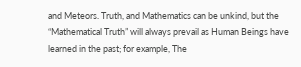and Meteors. Truth, and Mathematics can be unkind, but the “Mathematical Truth” will always prevail as Human Beings have learned in the past; for example, The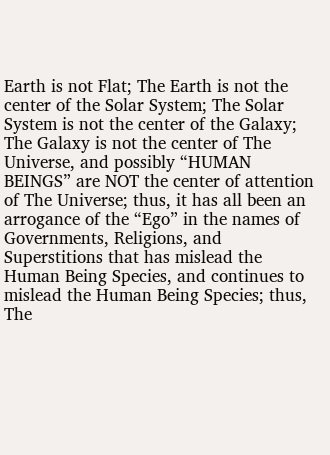Earth is not Flat; The Earth is not the center of the Solar System; The Solar System is not the center of the Galaxy; The Galaxy is not the center of The Universe, and possibly “HUMAN BEINGS” are NOT the center of attention of The Universe; thus, it has all been an arrogance of the “Ego” in the names of Governments, Religions, and Superstitions that has mislead the Human Being Species, and continues to mislead the Human Being Species; thus, The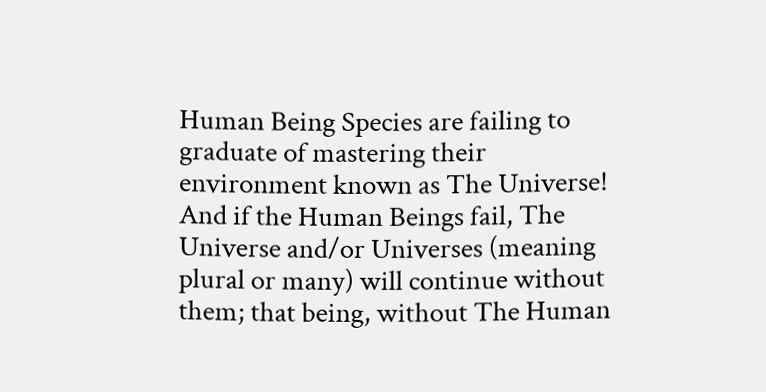Human Being Species are failing to graduate of mastering their environment known as The Universe! And if the Human Beings fail, The Universe and/or Universes (meaning plural or many) will continue without them; that being, without The Human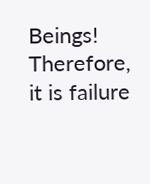Beings! Therefore, it is failure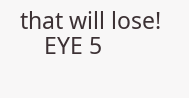that will lose!
    EYE 5